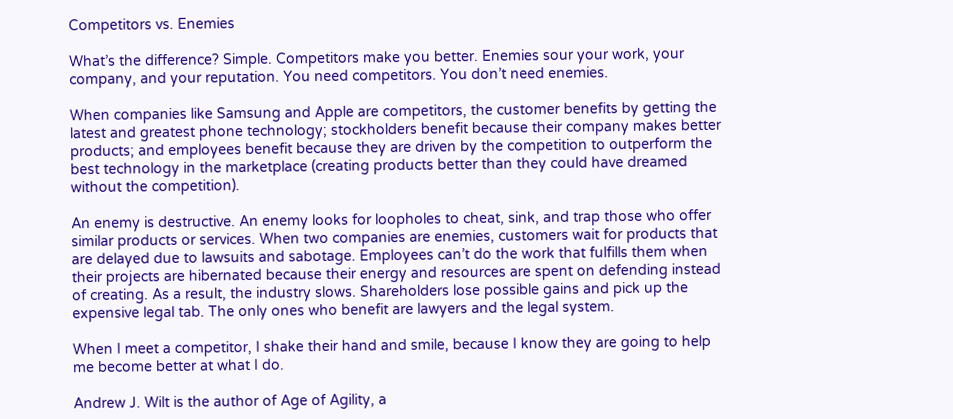Competitors vs. Enemies

What’s the difference? Simple. Competitors make you better. Enemies sour your work, your company, and your reputation. You need competitors. You don’t need enemies.

When companies like Samsung and Apple are competitors, the customer benefits by getting the latest and greatest phone technology; stockholders benefit because their company makes better products; and employees benefit because they are driven by the competition to outperform the best technology in the marketplace (creating products better than they could have dreamed without the competition).

An enemy is destructive. An enemy looks for loopholes to cheat, sink, and trap those who offer similar products or services. When two companies are enemies, customers wait for products that are delayed due to lawsuits and sabotage. Employees can’t do the work that fulfills them when their projects are hibernated because their energy and resources are spent on defending instead of creating. As a result, the industry slows. Shareholders lose possible gains and pick up the expensive legal tab. The only ones who benefit are lawyers and the legal system.

When I meet a competitor, I shake their hand and smile, because I know they are going to help me become better at what I do.

Andrew J. Wilt is the author of Age of Agility, a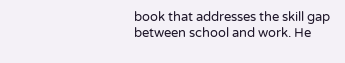book that addresses the skill gap between school and work. He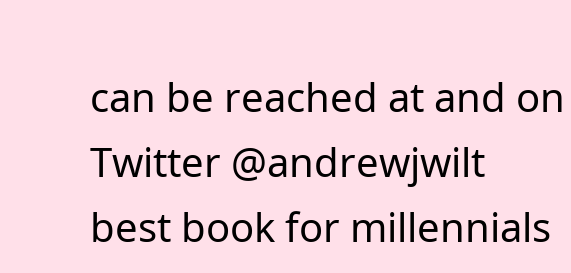can be reached at and on Twitter @andrewjwilt
best book for millennials